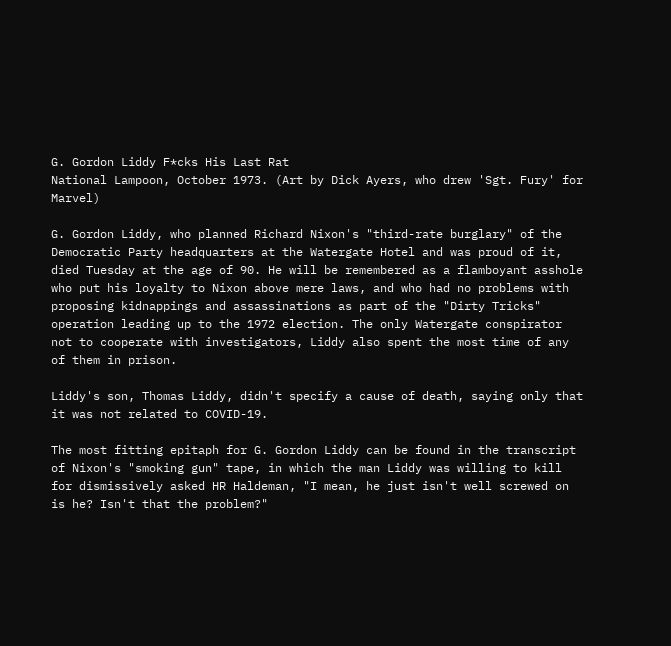G. Gordon Liddy F*cks His Last Rat
National Lampoon, October 1973. (Art by Dick Ayers, who drew 'Sgt. Fury' for Marvel)

G. Gordon Liddy, who planned Richard Nixon's "third-rate burglary" of the Democratic Party headquarters at the Watergate Hotel and was proud of it, died Tuesday at the age of 90. He will be remembered as a flamboyant asshole who put his loyalty to Nixon above mere laws, and who had no problems with proposing kidnappings and assassinations as part of the "Dirty Tricks" operation leading up to the 1972 election. The only Watergate conspirator not to cooperate with investigators, Liddy also spent the most time of any of them in prison.

Liddy's son, Thomas Liddy, didn't specify a cause of death, saying only that it was not related to COVID-19.

The most fitting epitaph for G. Gordon Liddy can be found in the transcript of Nixon's "smoking gun" tape, in which the man Liddy was willing to kill for dismissively asked HR Haldeman, "I mean, he just isn't well screwed on is he? Isn't that the problem?"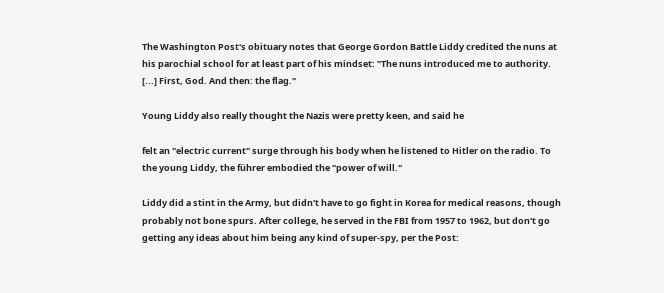The Washington Post's obituary notes that George Gordon Battle Liddy credited the nuns at his parochial school for at least part of his mindset: "The nuns introduced me to authority. [...] First, God. And then: the flag."

Young Liddy also really thought the Nazis were pretty keen, and said he

felt an "electric current" surge through his body when he listened to Hitler on the radio. To the young Liddy, the führer embodied the "power of will."

Liddy did a stint in the Army, but didn't have to go fight in Korea for medical reasons, though probably not bone spurs. After college, he served in the FBI from 1957 to 1962, but don't go getting any ideas about him being any kind of super-spy, per the Post: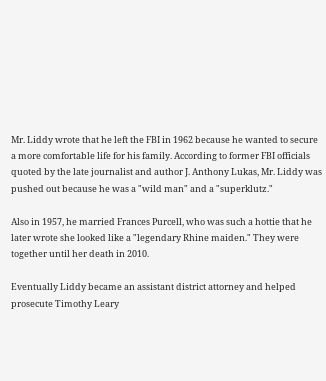Mr. Liddy wrote that he left the FBI in 1962 because he wanted to secure a more comfortable life for his family. According to former FBI officials quoted by the late journalist and author J. Anthony Lukas, Mr. Liddy was pushed out because he was a "wild man" and a "superklutz."

Also in 1957, he married Frances Purcell, who was such a hottie that he later wrote she looked like a "legendary Rhine maiden." They were together until her death in 2010.

Eventually Liddy became an assistant district attorney and helped prosecute Timothy Leary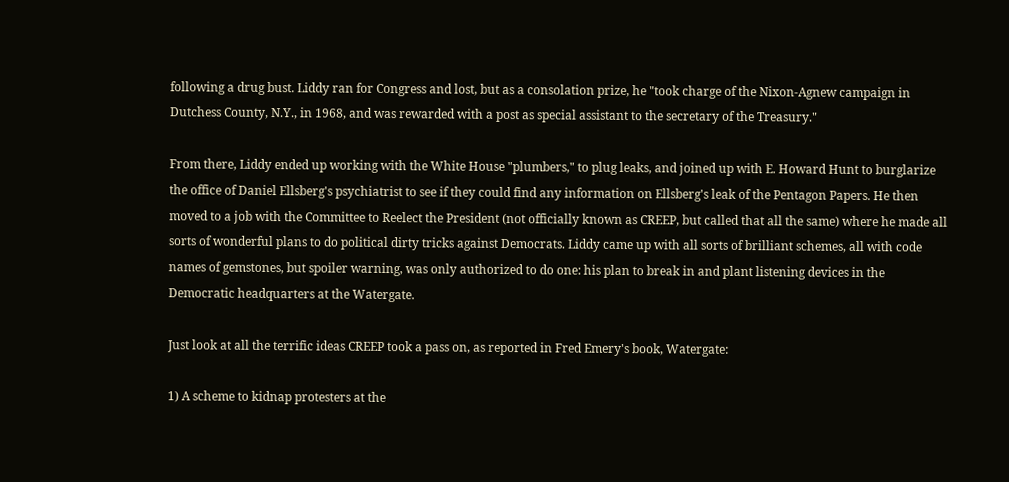following a drug bust. Liddy ran for Congress and lost, but as a consolation prize, he "took charge of the Nixon-Agnew campaign in Dutchess County, N.Y., in 1968, and was rewarded with a post as special assistant to the secretary of the Treasury."

From there, Liddy ended up working with the White House "plumbers," to plug leaks, and joined up with E. Howard Hunt to burglarize the office of Daniel Ellsberg's psychiatrist to see if they could find any information on Ellsberg's leak of the Pentagon Papers. He then moved to a job with the Committee to Reelect the President (not officially known as CREEP, but called that all the same) where he made all sorts of wonderful plans to do political dirty tricks against Democrats. Liddy came up with all sorts of brilliant schemes, all with code names of gemstones, but spoiler warning, was only authorized to do one: his plan to break in and plant listening devices in the Democratic headquarters at the Watergate.

Just look at all the terrific ideas CREEP took a pass on, as reported in Fred Emery's book, Watergate:

1) A scheme to kidnap protesters at the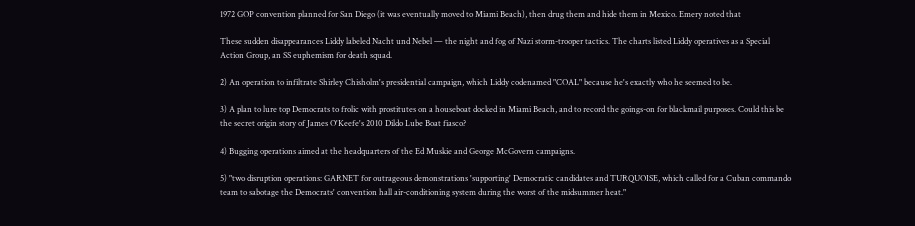1972 GOP convention planned for San Diego (it was eventually moved to Miami Beach), then drug them and hide them in Mexico. Emery noted that

These sudden disappearances Liddy labeled Nacht und Nebel — the night and fog of Nazi storm-trooper tactics. The charts listed Liddy operatives as a Special Action Group, an SS euphemism for death squad.

2) An operation to infiltrate Shirley Chisholm's presidential campaign, which Liddy codenamed "COAL" because he's exactly who he seemed to be.

3) A plan to lure top Democrats to frolic with prostitutes on a houseboat docked in Miami Beach, and to record the goings-on for blackmail purposes. Could this be the secret origin story of James O'Keefe's 2010 Dildo Lube Boat fiasco?

4) Bugging operations aimed at the headquarters of the Ed Muskie and George McGovern campaigns.

5) "two disruption operations: GARNET for outrageous demonstrations 'supporting' Democratic candidates and TURQUOISE, which called for a Cuban commando team to sabotage the Democrats' convention hall air-conditioning system during the worst of the midsummer heat."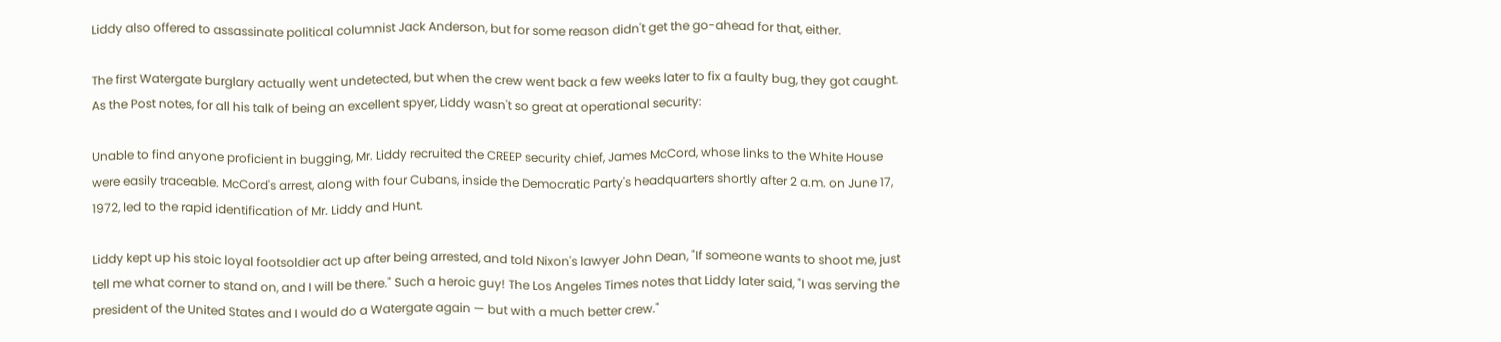Liddy also offered to assassinate political columnist Jack Anderson, but for some reason didn't get the go-ahead for that, either.

The first Watergate burglary actually went undetected, but when the crew went back a few weeks later to fix a faulty bug, they got caught. As the Post notes, for all his talk of being an excellent spyer, Liddy wasn't so great at operational security:

Unable to find anyone proficient in bugging, Mr. Liddy recruited the CREEP security chief, James McCord, whose links to the White House were easily traceable. McCord's arrest, along with four Cubans, inside the Democratic Party's headquarters shortly after 2 a.m. on June 17, 1972, led to the rapid identification of Mr. Liddy and Hunt.

Liddy kept up his stoic loyal footsoldier act up after being arrested, and told Nixon's lawyer John Dean, "If someone wants to shoot me, just tell me what corner to stand on, and I will be there." Such a heroic guy! The Los Angeles Times notes that Liddy later said, "I was serving the president of the United States and I would do a Watergate again — but with a much better crew."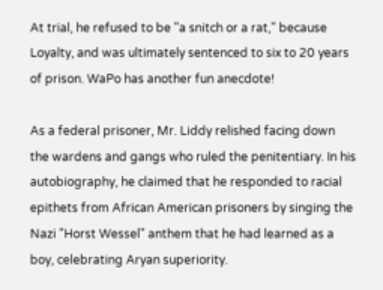At trial, he refused to be "a snitch or a rat," because Loyalty, and was ultimately sentenced to six to 20 years of prison. WaPo has another fun anecdote!

As a federal prisoner, Mr. Liddy relished facing down the wardens and gangs who ruled the penitentiary. In his autobiography, he claimed that he responded to racial epithets from African American prisoners by singing the Nazi "Horst Wessel" anthem that he had learned as a boy, celebrating Aryan superiority.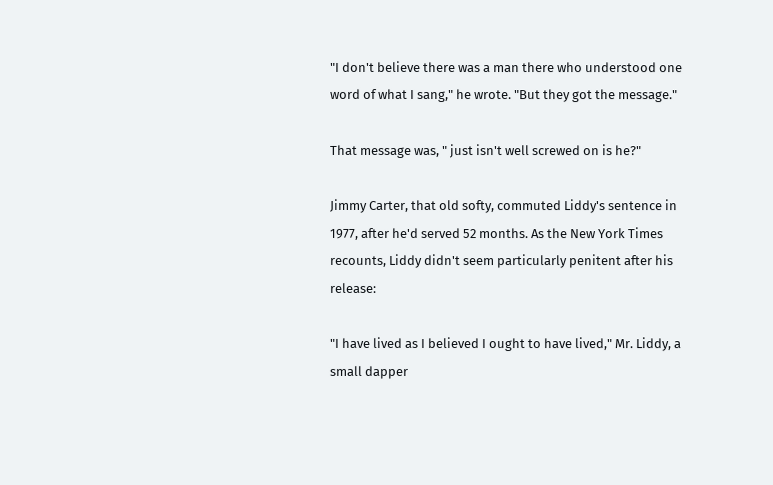"I don't believe there was a man there who understood one word of what I sang," he wrote. "But they got the message."

That message was, " just isn't well screwed on is he?"

Jimmy Carter, that old softy, commuted Liddy's sentence in 1977, after he'd served 52 months. As the New York Times recounts, Liddy didn't seem particularly penitent after his release:

"I have lived as I believed I ought to have lived," Mr. Liddy, a small dapper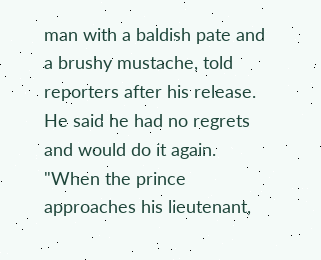man with a baldish pate and a brushy mustache, told reporters after his release. He said he had no regrets and would do it again. "When the prince approaches his lieutenant,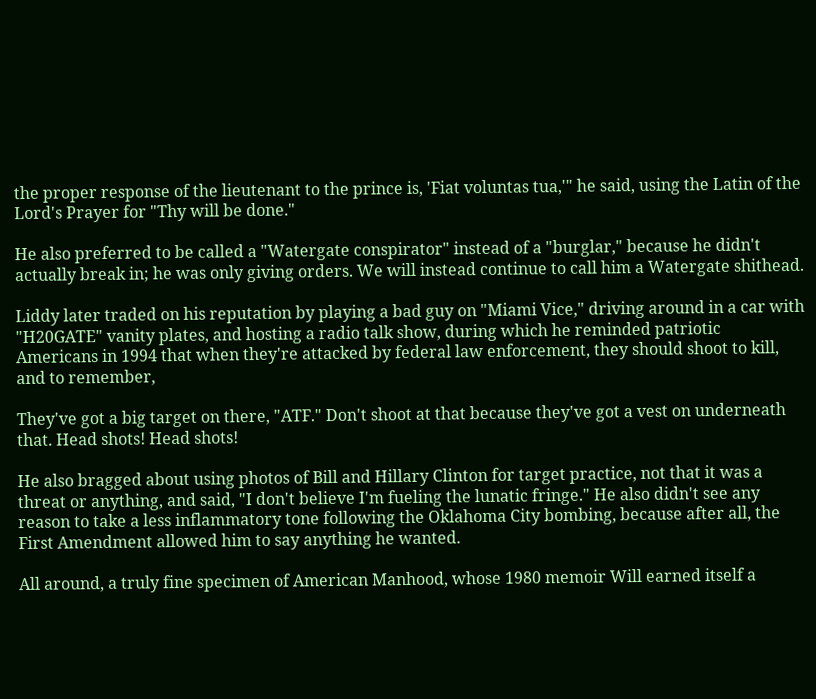the proper response of the lieutenant to the prince is, 'Fiat voluntas tua,'" he said, using the Latin of the Lord's Prayer for "Thy will be done."

He also preferred to be called a "Watergate conspirator" instead of a "burglar," because he didn't actually break in; he was only giving orders. We will instead continue to call him a Watergate shithead.

Liddy later traded on his reputation by playing a bad guy on "Miami Vice," driving around in a car with "H20GATE" vanity plates, and hosting a radio talk show, during which he reminded patriotic Americans in 1994 that when they're attacked by federal law enforcement, they should shoot to kill, and to remember,

They've got a big target on there, "ATF." Don't shoot at that because they've got a vest on underneath that. Head shots! Head shots!

He also bragged about using photos of Bill and Hillary Clinton for target practice, not that it was a threat or anything, and said, "I don't believe I'm fueling the lunatic fringe." He also didn't see any reason to take a less inflammatory tone following the Oklahoma City bombing, because after all, the First Amendment allowed him to say anything he wanted.

All around, a truly fine specimen of American Manhood, whose 1980 memoir Will earned itself a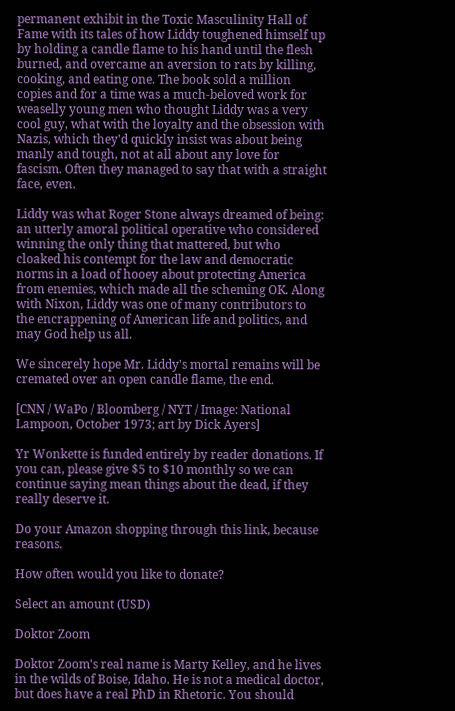permanent exhibit in the Toxic Masculinity Hall of Fame with its tales of how Liddy toughened himself up by holding a candle flame to his hand until the flesh burned, and overcame an aversion to rats by killing, cooking, and eating one. The book sold a million copies and for a time was a much-beloved work for weaselly young men who thought Liddy was a very cool guy, what with the loyalty and the obsession with Nazis, which they'd quickly insist was about being manly and tough, not at all about any love for fascism. Often they managed to say that with a straight face, even.

Liddy was what Roger Stone always dreamed of being: an utterly amoral political operative who considered winning the only thing that mattered, but who cloaked his contempt for the law and democratic norms in a load of hooey about protecting America from enemies, which made all the scheming OK. Along with Nixon, Liddy was one of many contributors to the encrappening of American life and politics, and may God help us all.

We sincerely hope Mr. Liddy's mortal remains will be cremated over an open candle flame, the end.

[CNN / WaPo / Bloomberg / NYT / Image: National Lampoon, October 1973; art by Dick Ayers]

Yr Wonkette is funded entirely by reader donations. If you can, please give $5 to $10 monthly so we can continue saying mean things about the dead, if they really deserve it.

Do your Amazon shopping through this link, because reasons.

How often would you like to donate?

Select an amount (USD)

Doktor Zoom

Doktor Zoom's real name is Marty Kelley, and he lives in the wilds of Boise, Idaho. He is not a medical doctor, but does have a real PhD in Rhetoric. You should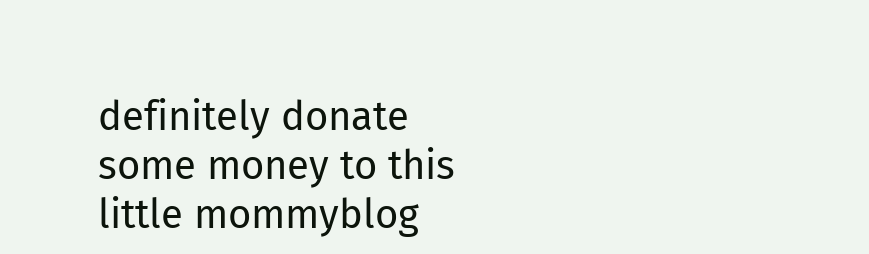definitely donate some money to this little mommyblog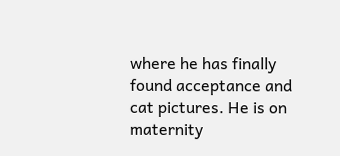where he has finally found acceptance and cat pictures. He is on maternity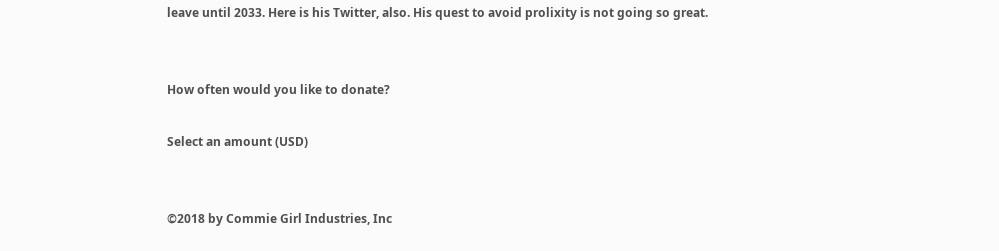leave until 2033. Here is his Twitter, also. His quest to avoid prolixity is not going so great.


How often would you like to donate?

Select an amount (USD)


©2018 by Commie Girl Industries, Inc